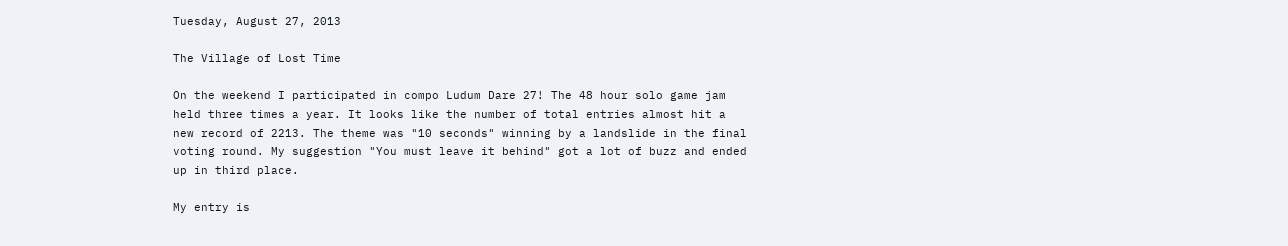Tuesday, August 27, 2013

The Village of Lost Time

On the weekend I participated in compo Ludum Dare 27! The 48 hour solo game jam held three times a year. It looks like the number of total entries almost hit a new record of 2213. The theme was "10 seconds" winning by a landslide in the final voting round. My suggestion "You must leave it behind" got a lot of buzz and ended up in third place.

My entry is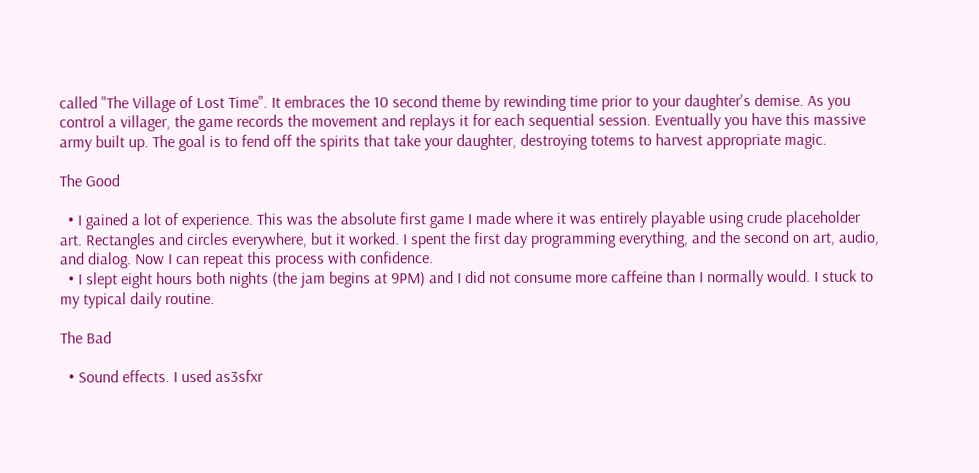called "The Village of Lost Time". It embraces the 10 second theme by rewinding time prior to your daughter's demise. As you control a villager, the game records the movement and replays it for each sequential session. Eventually you have this massive army built up. The goal is to fend off the spirits that take your daughter, destroying totems to harvest appropriate magic.

The Good

  • I gained a lot of experience. This was the absolute first game I made where it was entirely playable using crude placeholder art. Rectangles and circles everywhere, but it worked. I spent the first day programming everything, and the second on art, audio, and dialog. Now I can repeat this process with confidence.
  • I slept eight hours both nights (the jam begins at 9PM) and I did not consume more caffeine than I normally would. I stuck to my typical daily routine.

The Bad

  • Sound effects. I used as3sfxr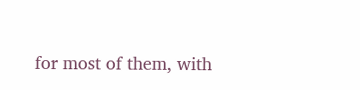for most of them, with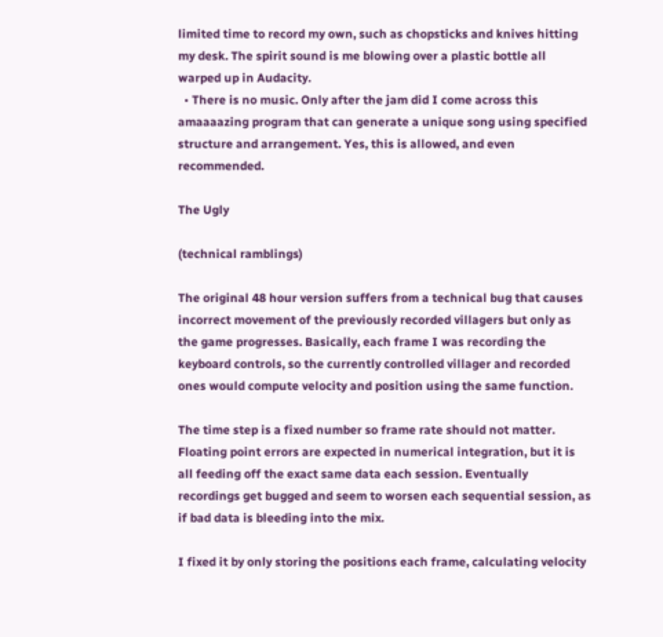limited time to record my own, such as chopsticks and knives hitting my desk. The spirit sound is me blowing over a plastic bottle all warped up in Audacity.
  • There is no music. Only after the jam did I come across this amaaaazing program that can generate a unique song using specified structure and arrangement. Yes, this is allowed, and even recommended.

The Ugly

(technical ramblings)

The original 48 hour version suffers from a technical bug that causes incorrect movement of the previously recorded villagers but only as the game progresses. Basically, each frame I was recording the keyboard controls, so the currently controlled villager and recorded ones would compute velocity and position using the same function.

The time step is a fixed number so frame rate should not matter. Floating point errors are expected in numerical integration, but it is all feeding off the exact same data each session. Eventually recordings get bugged and seem to worsen each sequential session, as if bad data is bleeding into the mix.

I fixed it by only storing the positions each frame, calculating velocity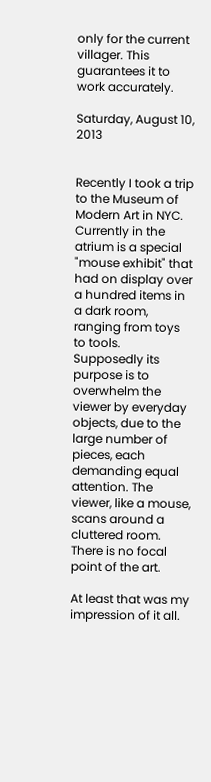only for the current villager. This guarantees it to work accurately.

Saturday, August 10, 2013


Recently I took a trip to the Museum of Modern Art in NYC. Currently in the atrium is a special "mouse exhibit" that had on display over a hundred items in a dark room, ranging from toys to tools. Supposedly its purpose is to overwhelm the viewer by everyday objects, due to the large number of pieces, each demanding equal attention. The viewer, like a mouse, scans around a cluttered room. There is no focal point of the art.

At least that was my impression of it all.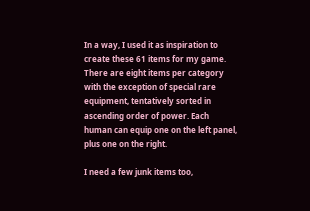In a way, I used it as inspiration to create these 61 items for my game. There are eight items per category with the exception of special rare equipment, tentatively sorted in ascending order of power. Each human can equip one on the left panel, plus one on the right.

I need a few junk items too,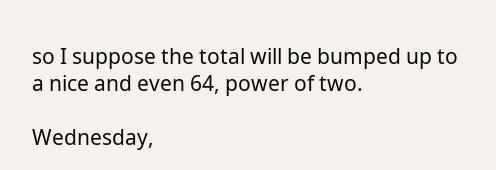so I suppose the total will be bumped up to a nice and even 64, power of two.

Wednesday,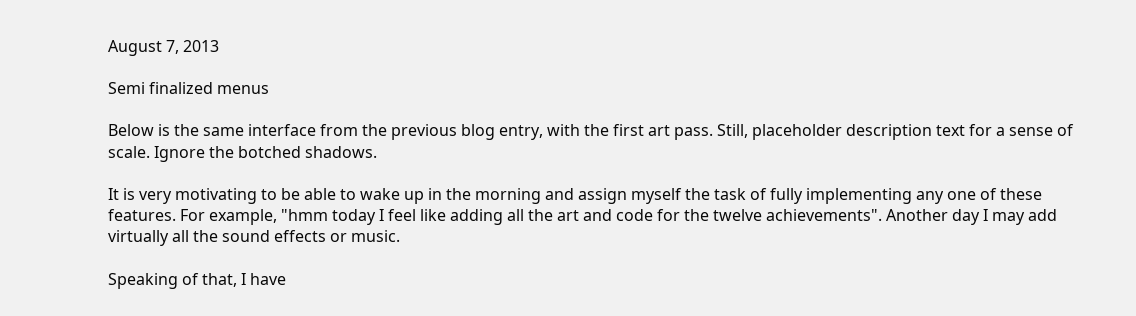August 7, 2013

Semi finalized menus

Below is the same interface from the previous blog entry, with the first art pass. Still, placeholder description text for a sense of scale. Ignore the botched shadows.

It is very motivating to be able to wake up in the morning and assign myself the task of fully implementing any one of these features. For example, "hmm today I feel like adding all the art and code for the twelve achievements". Another day I may add virtually all the sound effects or music.

Speaking of that, I have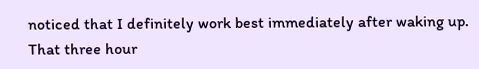noticed that I definitely work best immediately after waking up. That three hour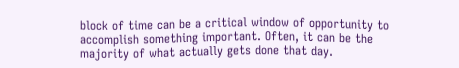block of time can be a critical window of opportunity to accomplish something important. Often, it can be the majority of what actually gets done that day.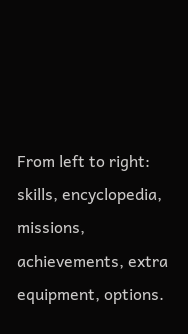From left to right: skills, encyclopedia, missions, achievements, extra equipment, options.